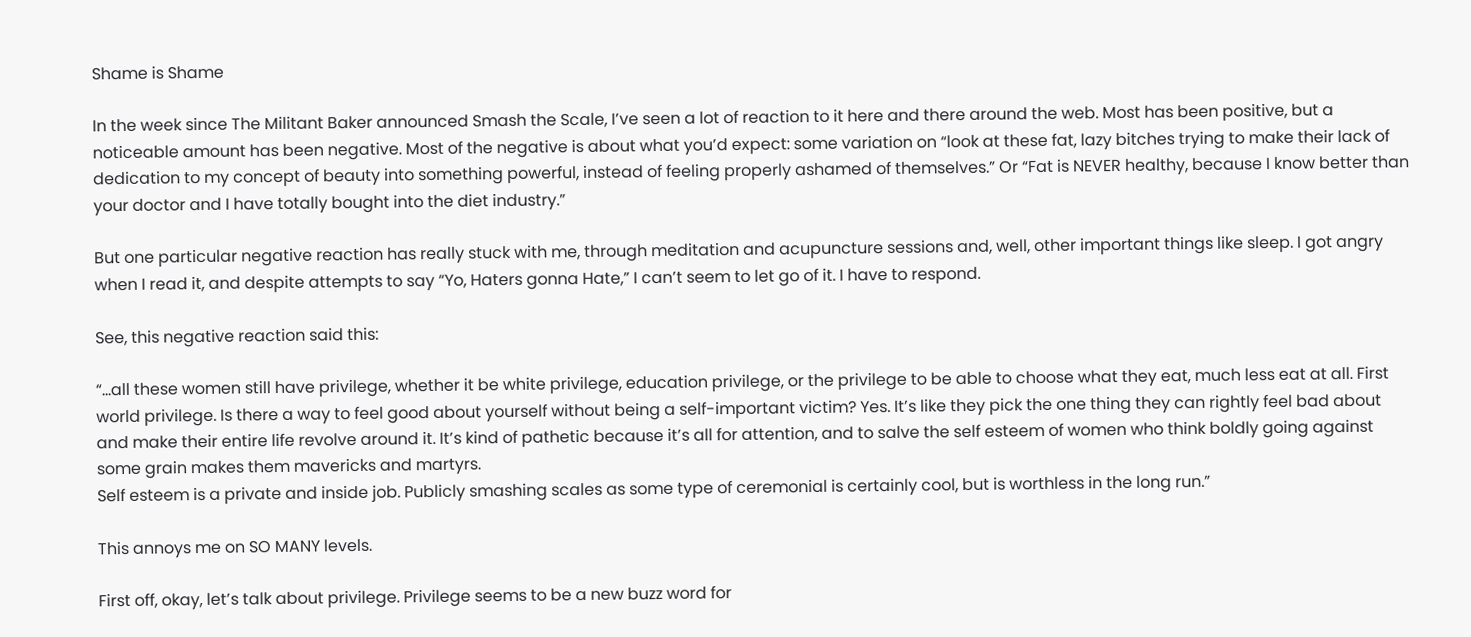Shame is Shame

In the week since The Militant Baker announced Smash the Scale, I’ve seen a lot of reaction to it here and there around the web. Most has been positive, but a noticeable amount has been negative. Most of the negative is about what you’d expect: some variation on “look at these fat, lazy bitches trying to make their lack of dedication to my concept of beauty into something powerful, instead of feeling properly ashamed of themselves.” Or “Fat is NEVER healthy, because I know better than your doctor and I have totally bought into the diet industry.”

But one particular negative reaction has really stuck with me, through meditation and acupuncture sessions and, well, other important things like sleep. I got angry when I read it, and despite attempts to say “Yo, Haters gonna Hate,” I can’t seem to let go of it. I have to respond.

See, this negative reaction said this:

“…all these women still have privilege, whether it be white privilege, education privilege, or the privilege to be able to choose what they eat, much less eat at all. First world privilege. Is there a way to feel good about yourself without being a self-important victim? Yes. It’s like they pick the one thing they can rightly feel bad about and make their entire life revolve around it. It’s kind of pathetic because it’s all for attention, and to salve the self esteem of women who think boldly going against some grain makes them mavericks and martyrs.
Self esteem is a private and inside job. Publicly smashing scales as some type of ceremonial is certainly cool, but is worthless in the long run.”

This annoys me on SO MANY levels.

First off, okay, let’s talk about privilege. Privilege seems to be a new buzz word for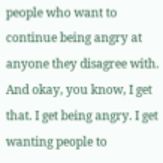people who want to continue being angry at anyone they disagree with. And okay, you know, I get that. I get being angry. I get wanting people to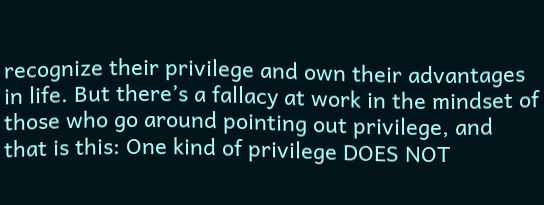recognize their privilege and own their advantages in life. But there’s a fallacy at work in the mindset of those who go around pointing out privilege, and that is this: One kind of privilege DOES NOT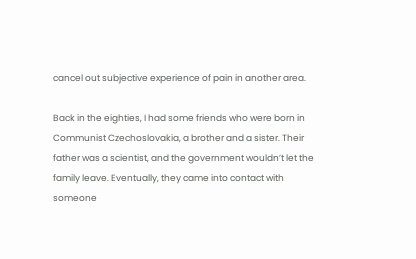cancel out subjective experience of pain in another area.

Back in the eighties, I had some friends who were born in Communist Czechoslovakia, a brother and a sister. Their father was a scientist, and the government wouldn’t let the family leave. Eventually, they came into contact with someone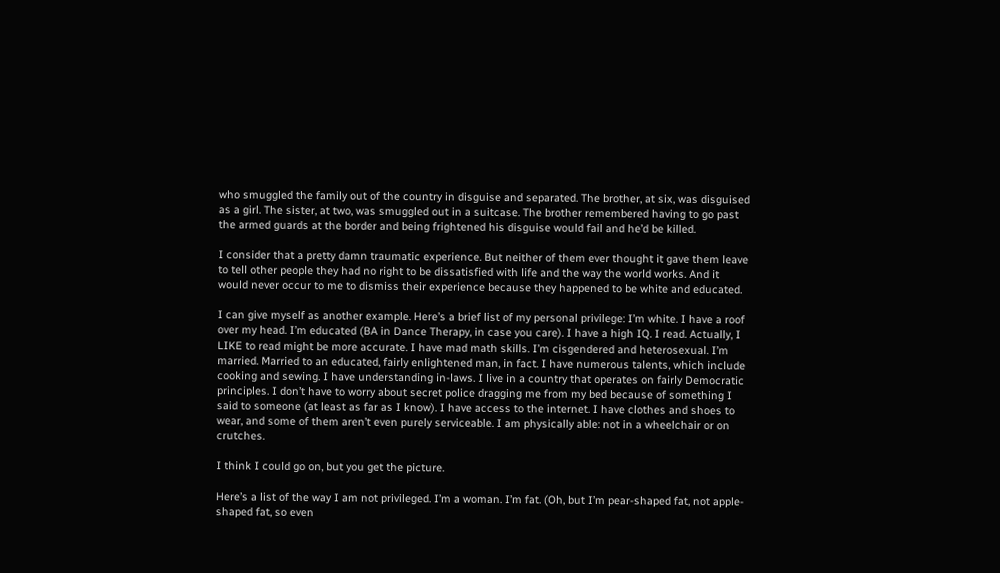who smuggled the family out of the country in disguise and separated. The brother, at six, was disguised as a girl. The sister, at two, was smuggled out in a suitcase. The brother remembered having to go past the armed guards at the border and being frightened his disguise would fail and he’d be killed.

I consider that a pretty damn traumatic experience. But neither of them ever thought it gave them leave to tell other people they had no right to be dissatisfied with life and the way the world works. And it would never occur to me to dismiss their experience because they happened to be white and educated.

I can give myself as another example. Here’s a brief list of my personal privilege: I’m white. I have a roof over my head. I’m educated (BA in Dance Therapy, in case you care). I have a high IQ. I read. Actually, I LIKE to read might be more accurate. I have mad math skills. I’m cisgendered and heterosexual. I’m married. Married to an educated, fairly enlightened man, in fact. I have numerous talents, which include cooking and sewing. I have understanding in-laws. I live in a country that operates on fairly Democratic principles. I don’t have to worry about secret police dragging me from my bed because of something I said to someone (at least as far as I know). I have access to the internet. I have clothes and shoes to wear, and some of them aren’t even purely serviceable. I am physically able: not in a wheelchair or on crutches.

I think I could go on, but you get the picture.

Here’s a list of the way I am not privileged. I’m a woman. I’m fat. (Oh, but I’m pear-shaped fat, not apple-shaped fat, so even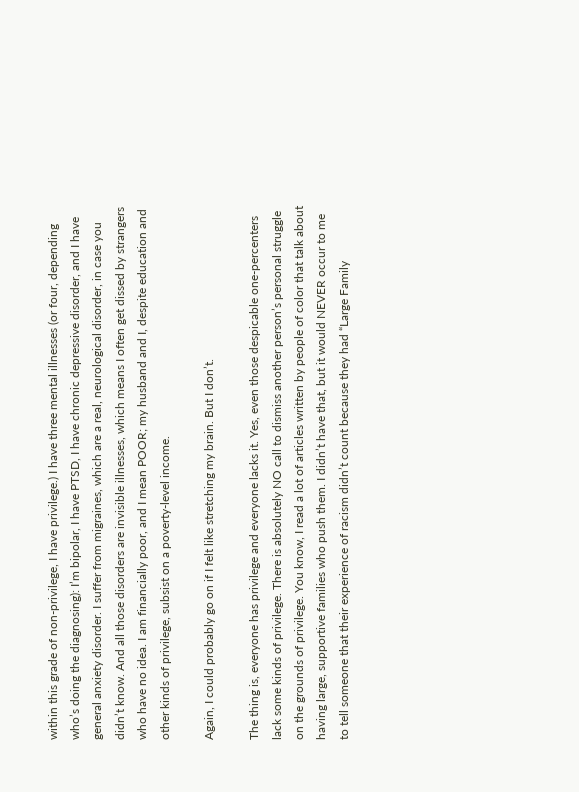within this grade of non-privilege, I have privilege.) I have three mental illnesses (or four, depending who’s doing the diagnosing): I’m bipolar, I have PTSD, I have chronic depressive disorder, and I have general anxiety disorder. I suffer from migraines, which are a real, neurological disorder, in case you didn’t know. And all those disorders are invisible illnesses, which means I often get dissed by strangers who have no idea. I am financially poor, and I mean POOR; my husband and I, despite education and other kinds of privilege, subsist on a poverty-level income.

Again, I could probably go on if I felt like stretching my brain. But I don’t.

The thing is, everyone has privilege and everyone lacks it. Yes, even those despicable one-percenters lack some kinds of privilege. There is absolutely NO call to dismiss another person’s personal struggle on the grounds of privilege. You know, I read a lot of articles written by people of color that talk about having large, supportive families who push them. I didn’t have that, but it would NEVER occur to me to tell someone that their experience of racism didn’t count because they had “Large Family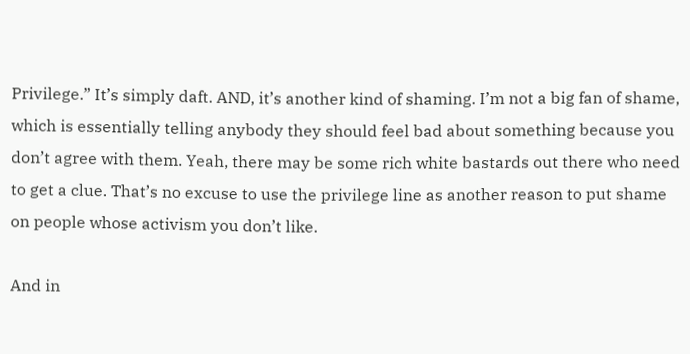Privilege.” It’s simply daft. AND, it’s another kind of shaming. I’m not a big fan of shame, which is essentially telling anybody they should feel bad about something because you don’t agree with them. Yeah, there may be some rich white bastards out there who need to get a clue. That’s no excuse to use the privilege line as another reason to put shame on people whose activism you don’t like.

And in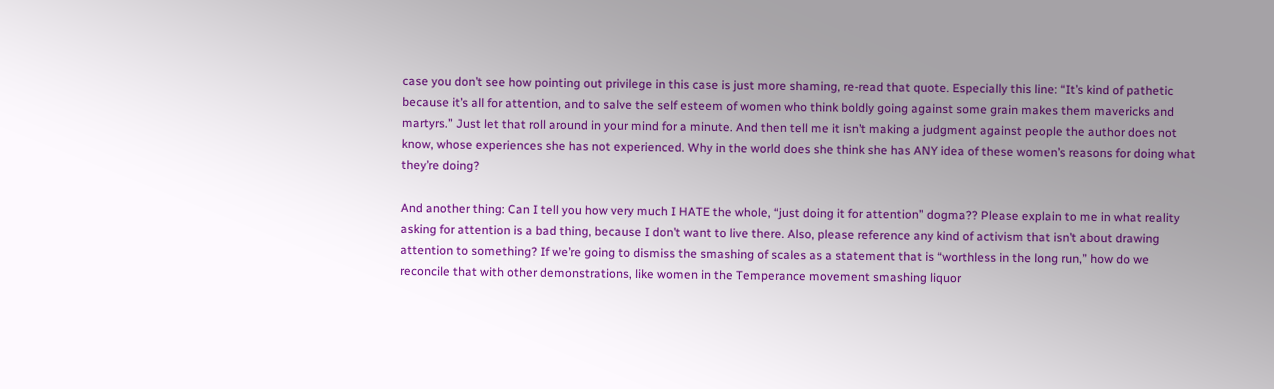case you don’t see how pointing out privilege in this case is just more shaming, re-read that quote. Especially this line: “It’s kind of pathetic because it’s all for attention, and to salve the self esteem of women who think boldly going against some grain makes them mavericks and martyrs.” Just let that roll around in your mind for a minute. And then tell me it isn’t making a judgment against people the author does not know, whose experiences she has not experienced. Why in the world does she think she has ANY idea of these women’s reasons for doing what they’re doing?

And another thing: Can I tell you how very much I HATE the whole, “just doing it for attention” dogma?? Please explain to me in what reality asking for attention is a bad thing, because I don’t want to live there. Also, please reference any kind of activism that isn’t about drawing attention to something? If we’re going to dismiss the smashing of scales as a statement that is “worthless in the long run,” how do we reconcile that with other demonstrations, like women in the Temperance movement smashing liquor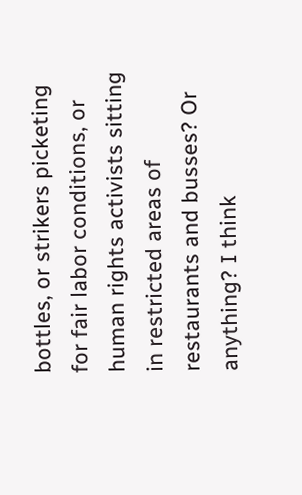bottles, or strikers picketing for fair labor conditions, or human rights activists sitting in restricted areas of restaurants and busses? Or anything? I think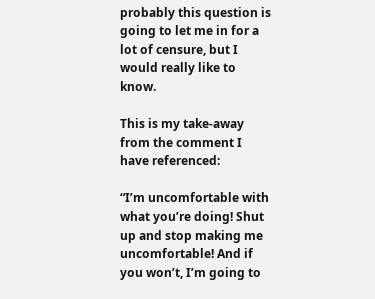probably this question is going to let me in for a lot of censure, but I would really like to know.

This is my take-away from the comment I have referenced:

“I’m uncomfortable with what you’re doing! Shut up and stop making me uncomfortable! And if you won’t, I’m going to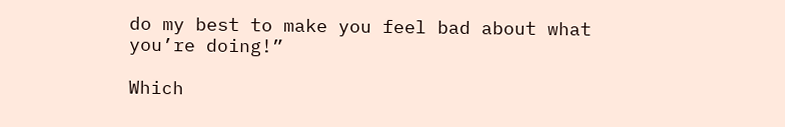do my best to make you feel bad about what you’re doing!”

Which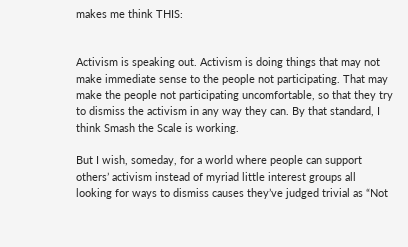makes me think THIS:


Activism is speaking out. Activism is doing things that may not make immediate sense to the people not participating. That may make the people not participating uncomfortable, so that they try to dismiss the activism in any way they can. By that standard, I think Smash the Scale is working.

But I wish, someday, for a world where people can support others’ activism instead of myriad little interest groups all looking for ways to dismiss causes they’ve judged trivial as “Not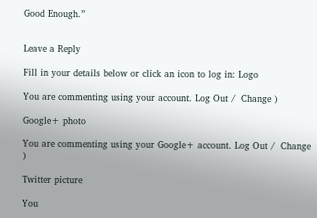Good Enough.”


Leave a Reply

Fill in your details below or click an icon to log in: Logo

You are commenting using your account. Log Out /  Change )

Google+ photo

You are commenting using your Google+ account. Log Out /  Change )

Twitter picture

You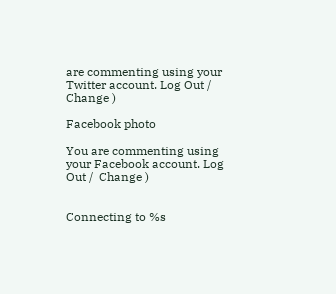are commenting using your Twitter account. Log Out /  Change )

Facebook photo

You are commenting using your Facebook account. Log Out /  Change )


Connecting to %s